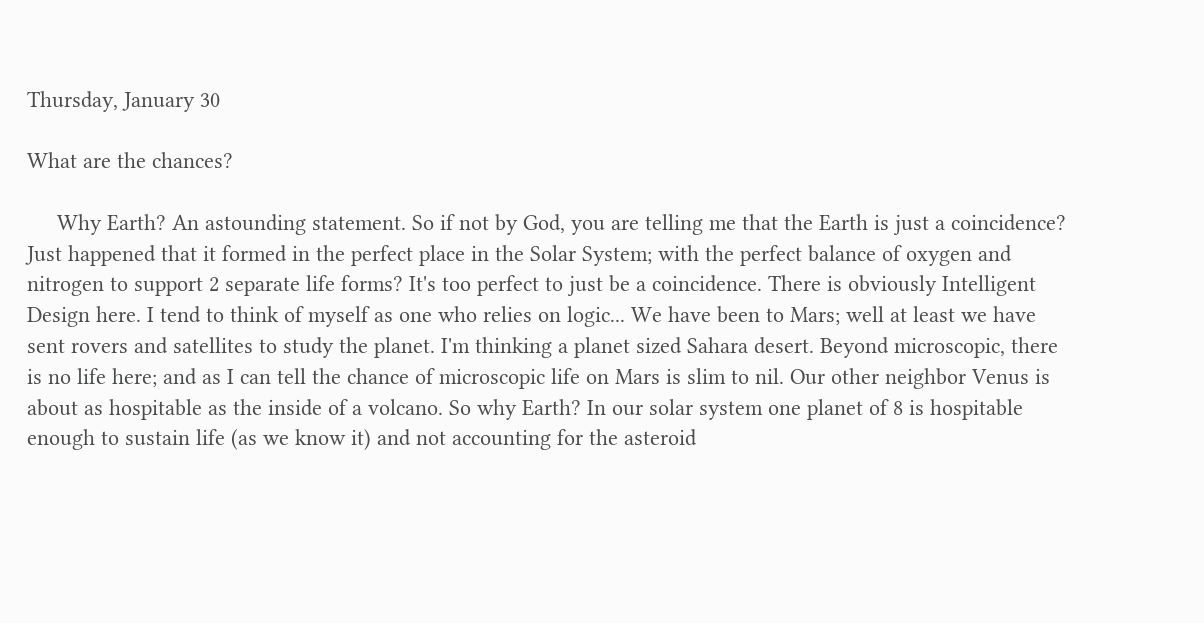Thursday, January 30

What are the chances?

     Why Earth? An astounding statement. So if not by God, you are telling me that the Earth is just a coincidence? Just happened that it formed in the perfect place in the Solar System; with the perfect balance of oxygen and nitrogen to support 2 separate life forms? It's too perfect to just be a coincidence. There is obviously Intelligent Design here. I tend to think of myself as one who relies on logic... We have been to Mars; well at least we have sent rovers and satellites to study the planet. I'm thinking a planet sized Sahara desert. Beyond microscopic, there is no life here; and as I can tell the chance of microscopic life on Mars is slim to nil. Our other neighbor Venus is about as hospitable as the inside of a volcano. So why Earth? In our solar system one planet of 8 is hospitable enough to sustain life (as we know it) and not accounting for the asteroid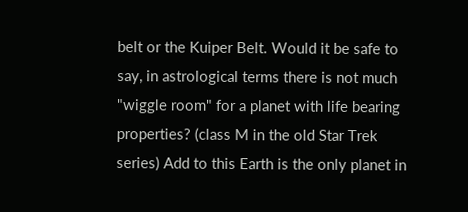belt or the Kuiper Belt. Would it be safe to say, in astrological terms there is not much "wiggle room" for a planet with life bearing properties? (class M in the old Star Trek series) Add to this Earth is the only planet in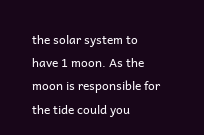the solar system to have 1 moon. As the moon is responsible for the tide could you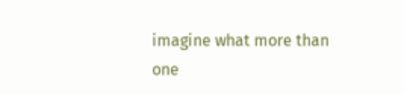imagine what more than one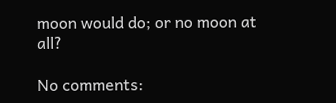moon would do; or no moon at all?

No comments: